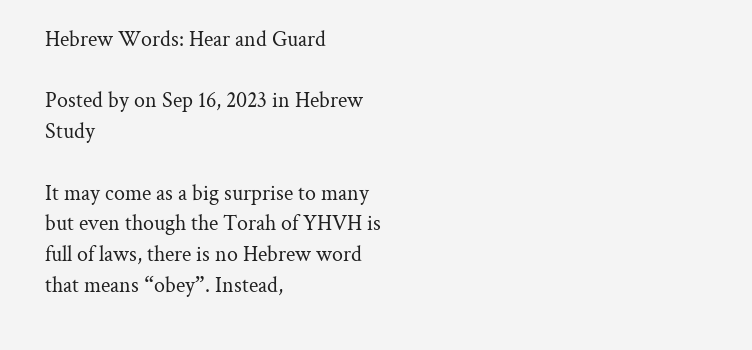Hebrew Words: Hear and Guard

Posted by on Sep 16, 2023 in Hebrew Study

It may come as a big surprise to many but even though the Torah of YHVH is full of laws, there is no Hebrew word that means “obey”. Instead,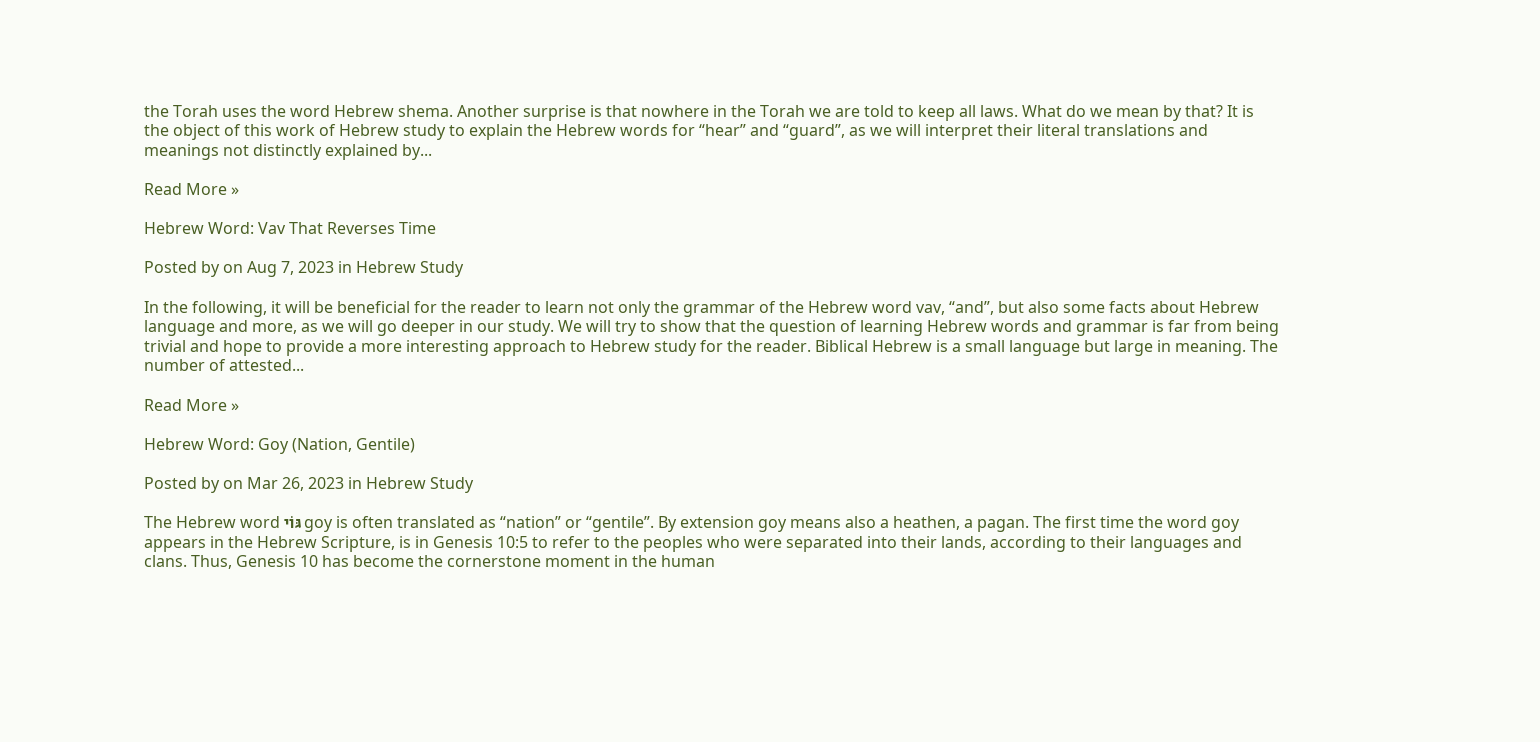the Torah uses the word Hebrew shema. Another surprise is that nowhere in the Torah we are told to keep all laws. What do we mean by that? It is the object of this work of Hebrew study to explain the Hebrew words for “hear” and “guard”, as we will interpret their literal translations and meanings not distinctly explained by...

Read More »

Hebrew Word: Vav That Reverses Time

Posted by on Aug 7, 2023 in Hebrew Study

In the following, it will be beneficial for the reader to learn not only the grammar of the Hebrew word vav, “and”, but also some facts about Hebrew language and more, as we will go deeper in our study. We will try to show that the question of learning Hebrew words and grammar is far from being trivial and hope to provide a more interesting approach to Hebrew study for the reader. Biblical Hebrew is a small language but large in meaning. The number of attested...

Read More »

Hebrew Word: Goy (Nation, Gentile)

Posted by on Mar 26, 2023 in Hebrew Study

The Hebrew word גּוֹי goy is often translated as “nation” or “gentile”. By extension goy means also a heathen, a pagan. The first time the word goy appears in the Hebrew Scripture, is in Genesis 10:5 to refer to the peoples who were separated into their lands, according to their languages and clans. Thus, Genesis 10 has become the cornerstone moment in the human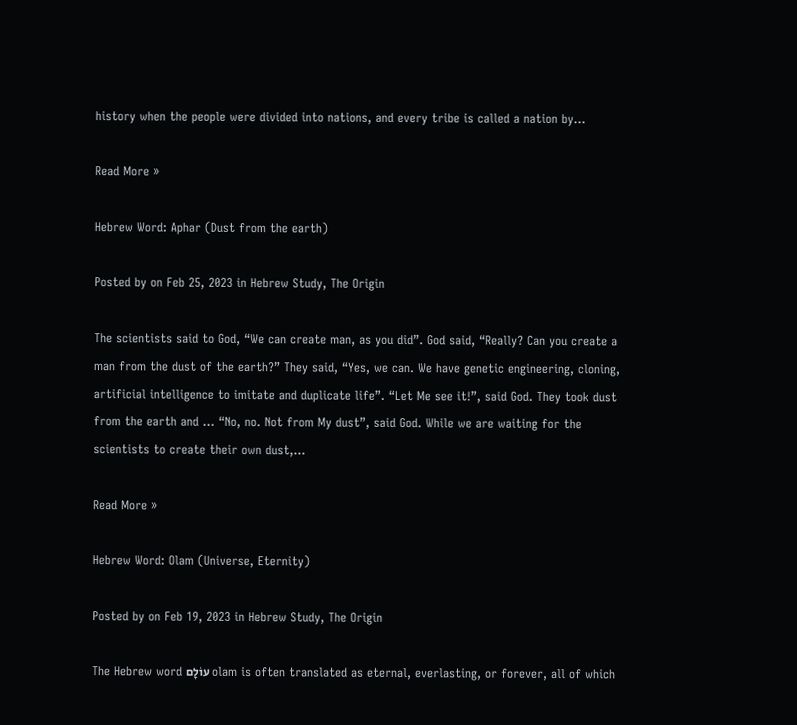history when the people were divided into nations, and every tribe is called a nation by...

Read More »

Hebrew Word: Aphar (Dust from the earth)

Posted by on Feb 25, 2023 in Hebrew Study, The Origin

The scientists said to God, “We can create man, as you did”. God said, “Really? Can you create a man from the dust of the earth?” They said, “Yes, we can. We have genetic engineering, cloning, artificial intelligence to imitate and duplicate life”. “Let Me see it!”, said God. They took dust from the earth and … “No, no. Not from My dust”, said God. While we are waiting for the scientists to create their own dust,...

Read More »

Hebrew Word: Olam (Universe, Eternity)

Posted by on Feb 19, 2023 in Hebrew Study, The Origin

The Hebrew word עוֹלָם olam is often translated as eternal, everlasting, or forever, all of which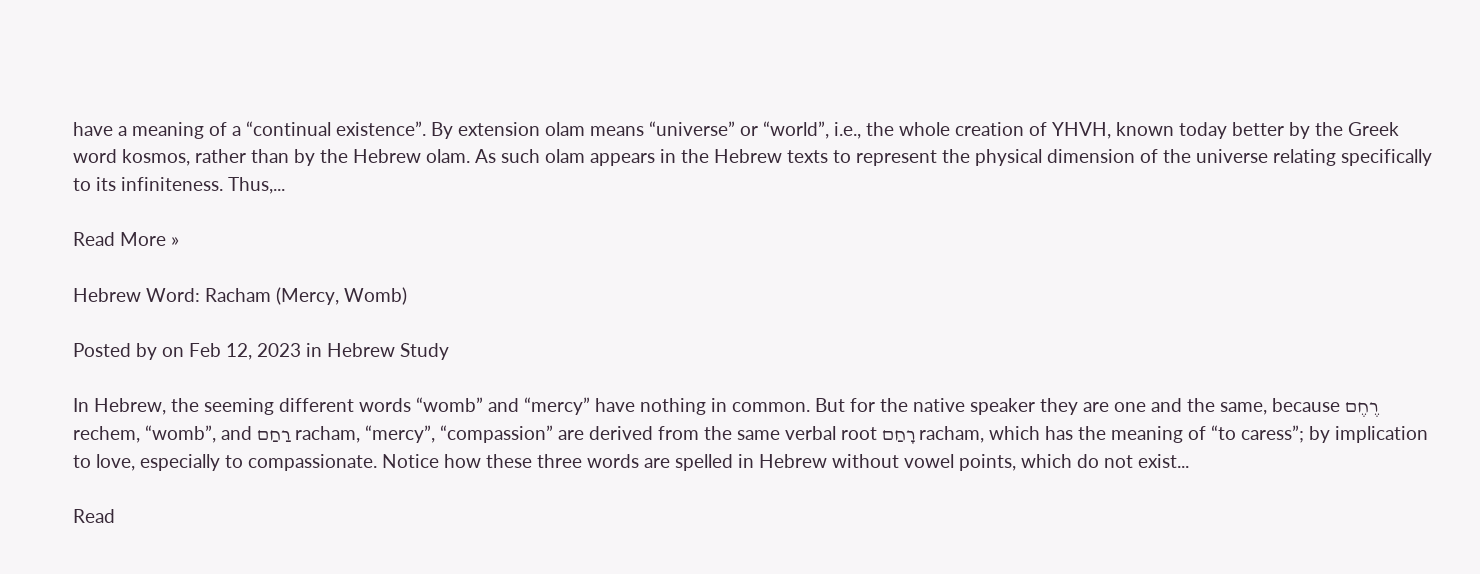have a meaning of a “continual existence”. By extension olam means “universe” or “world”, i.e., the whole creation of YHVH, known today better by the Greek word kosmos, rather than by the Hebrew olam. As such olam appears in the Hebrew texts to represent the physical dimension of the universe relating specifically to its infiniteness. Thus,...

Read More »

Hebrew Word: Racham (Mercy, Womb)

Posted by on Feb 12, 2023 in Hebrew Study

In Hebrew, the seeming different words “womb” and “mercy” have nothing in common. But for the native speaker they are one and the same, because רֶחֶם rechem, “womb”, and רַחַם racham, “mercy”, “compassion” are derived from the same verbal root רָחַם racham, which has the meaning of “to caress”; by implication to love, especially to compassionate. Notice how these three words are spelled in Hebrew without vowel points, which do not exist...

Read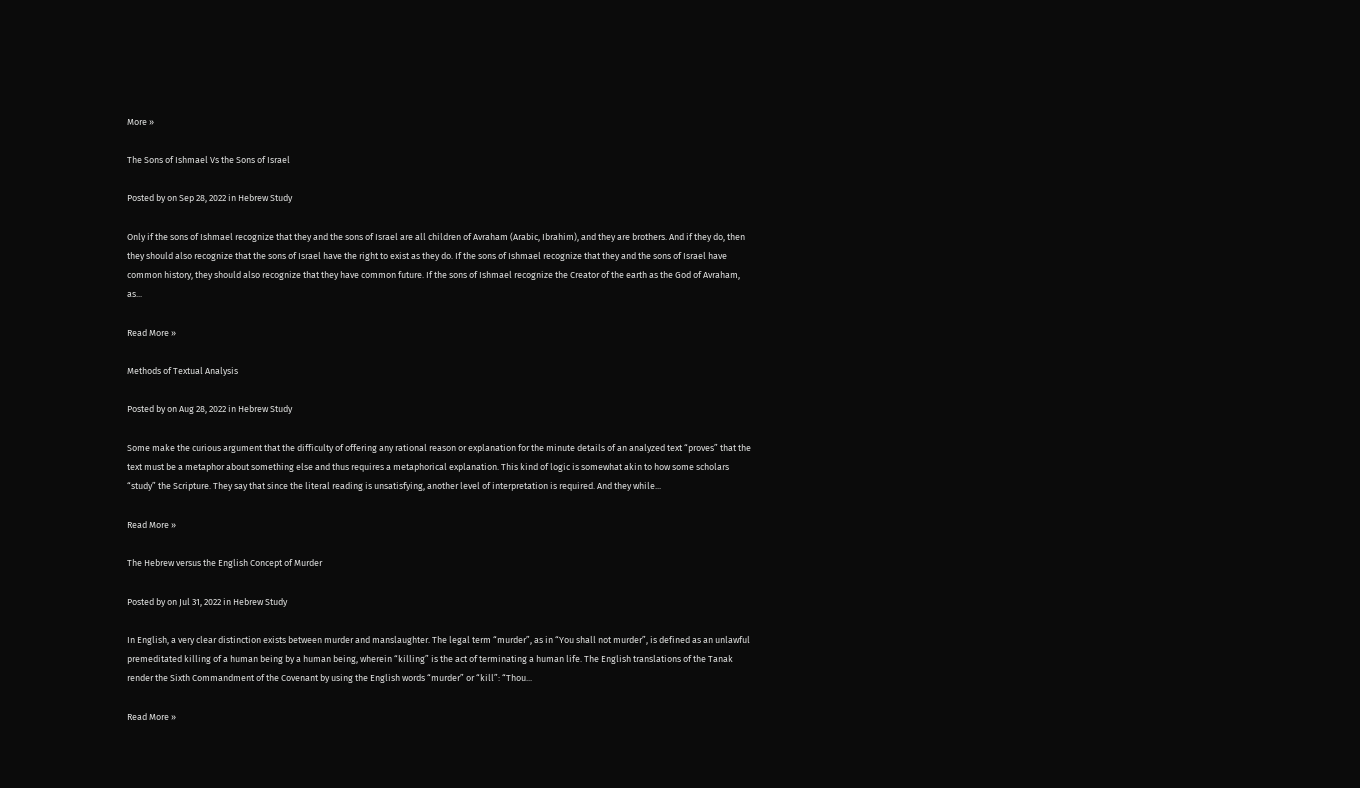More »

The Sons of Ishmael Vs the Sons of Israel

Posted by on Sep 28, 2022 in Hebrew Study

Only if the sons of Ishmael recognize that they and the sons of Israel are all children of Avraham (Arabic, Ibrahim), and they are brothers. And if they do, then they should also recognize that the sons of Israel have the right to exist as they do. If the sons of Ishmael recognize that they and the sons of Israel have common history, they should also recognize that they have common future. If the sons of Ishmael recognize the Creator of the earth as the God of Avraham, as...

Read More »

Methods of Textual Analysis

Posted by on Aug 28, 2022 in Hebrew Study

Some make the curious argument that the difficulty of offering any rational reason or explanation for the minute details of an analyzed text “proves” that the text must be a metaphor about something else and thus requires a metaphorical explanation. This kind of logic is somewhat akin to how some scholars “study” the Scripture. They say that since the literal reading is unsatisfying, another level of interpretation is required. And they while...

Read More »

The Hebrew versus the English Concept of Murder

Posted by on Jul 31, 2022 in Hebrew Study

In English, a very clear distinction exists between murder and manslaughter. The legal term “murder”, as in “You shall not murder”, is defined as an unlawful premeditated killing of a human being by a human being, wherein “killing” is the act of terminating a human life. The English translations of the Tanak render the Sixth Commandment of the Covenant by using the English words “murder” or “kill”: “Thou...

Read More »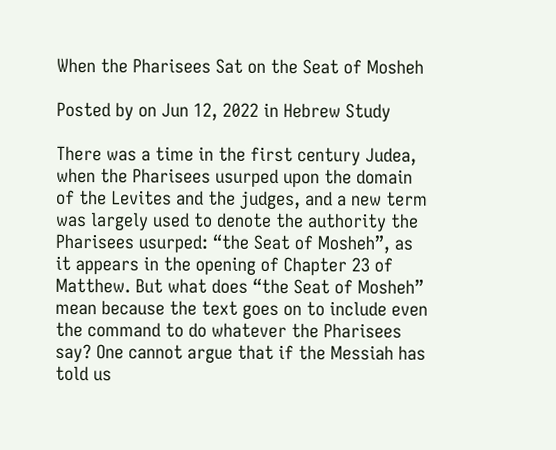When the Pharisees Sat on the Seat of Mosheh

Posted by on Jun 12, 2022 in Hebrew Study

There was a time in the first century Judea, when the Pharisees usurped upon the domain of the Levites and the judges, and a new term was largely used to denote the authority the Pharisees usurped: “the Seat of Mosheh”, as it appears in the opening of Chapter 23 of Matthew. But what does “the Seat of Mosheh” mean because the text goes on to include even the command to do whatever the Pharisees say? One cannot argue that if the Messiah has told us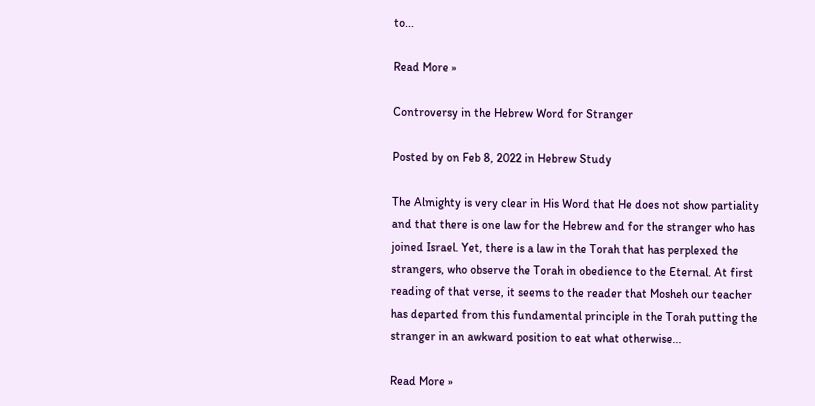to...

Read More »

Controversy in the Hebrew Word for Stranger

Posted by on Feb 8, 2022 in Hebrew Study

The Almighty is very clear in His Word that He does not show partiality and that there is one law for the Hebrew and for the stranger who has joined Israel. Yet, there is a law in the Torah that has perplexed the strangers, who observe the Torah in obedience to the Eternal. At first reading of that verse, it seems to the reader that Mosheh our teacher has departed from this fundamental principle in the Torah putting the stranger in an awkward position to eat what otherwise...

Read More »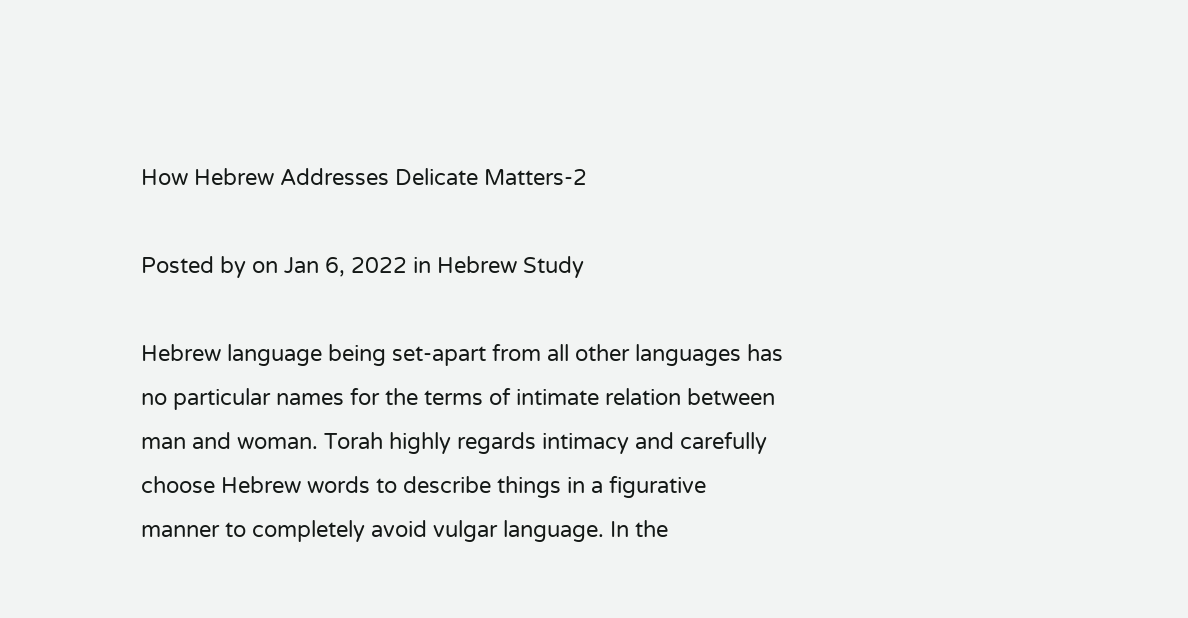How Hebrew Addresses Delicate Matters-2

Posted by on Jan 6, 2022 in Hebrew Study

Hebrew language being set-apart from all other languages has no particular names for the terms of intimate relation between man and woman. Torah highly regards intimacy and carefully choose Hebrew words to describe things in a figurative manner to completely avoid vulgar language. In the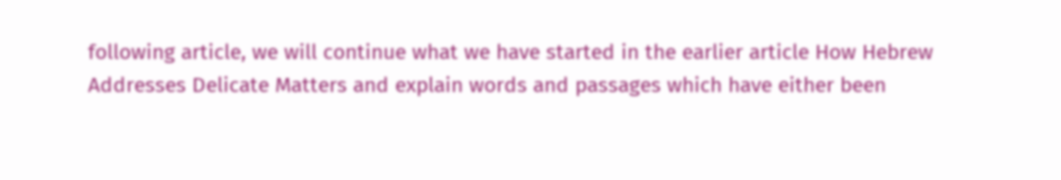following article, we will continue what we have started in the earlier article How Hebrew Addresses Delicate Matters and explain words and passages which have either been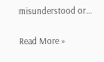misunderstood or...

Read More »